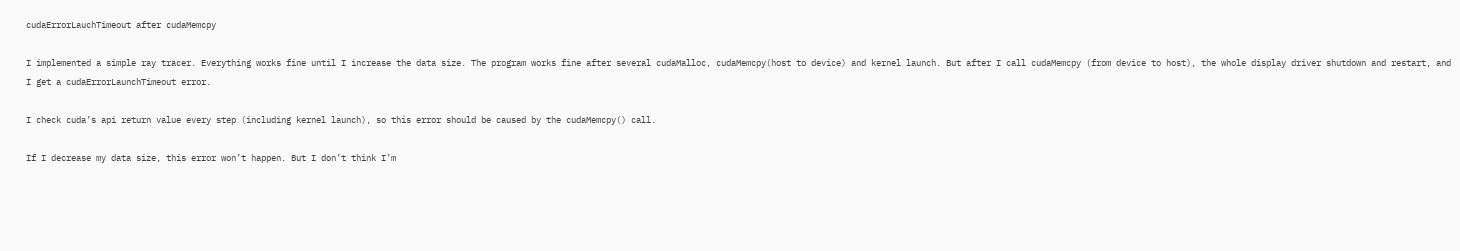cudaErrorLauchTimeout after cudaMemcpy

I implemented a simple ray tracer. Everything works fine until I increase the data size. The program works fine after several cudaMalloc, cudaMemcpy(host to device) and kernel launch. But after I call cudaMemcpy (from device to host), the whole display driver shutdown and restart, and I get a cudaErrorLaunchTimeout error.

I check cuda’s api return value every step (including kernel launch), so this error should be caused by the cudaMemcpy() call.

If I decrease my data size, this error won’t happen. But I don’t think I’m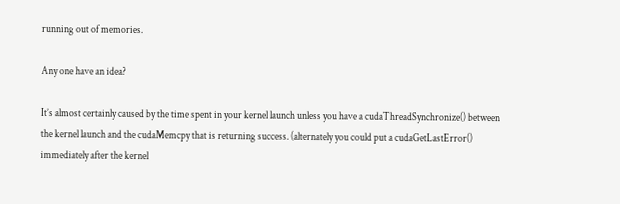running out of memories.

Any one have an idea?

It’s almost certainly caused by the time spent in your kernel launch unless you have a cudaThreadSynchronize() between the kernel launch and the cudaMemcpy that is returning success. (alternately you could put a cudaGetLastError() immediately after the kernel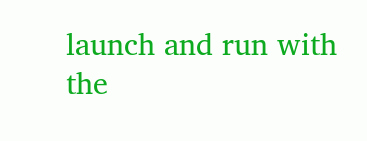launch and run with the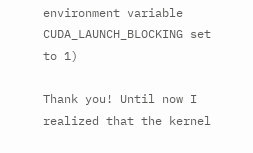environment variable CUDA_LAUNCH_BLOCKING set to 1)

Thank you! Until now I realized that the kernel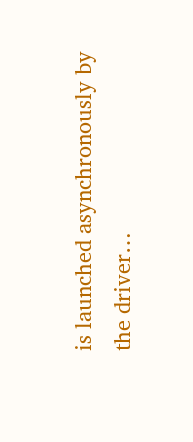is launched asynchronously by the driver…